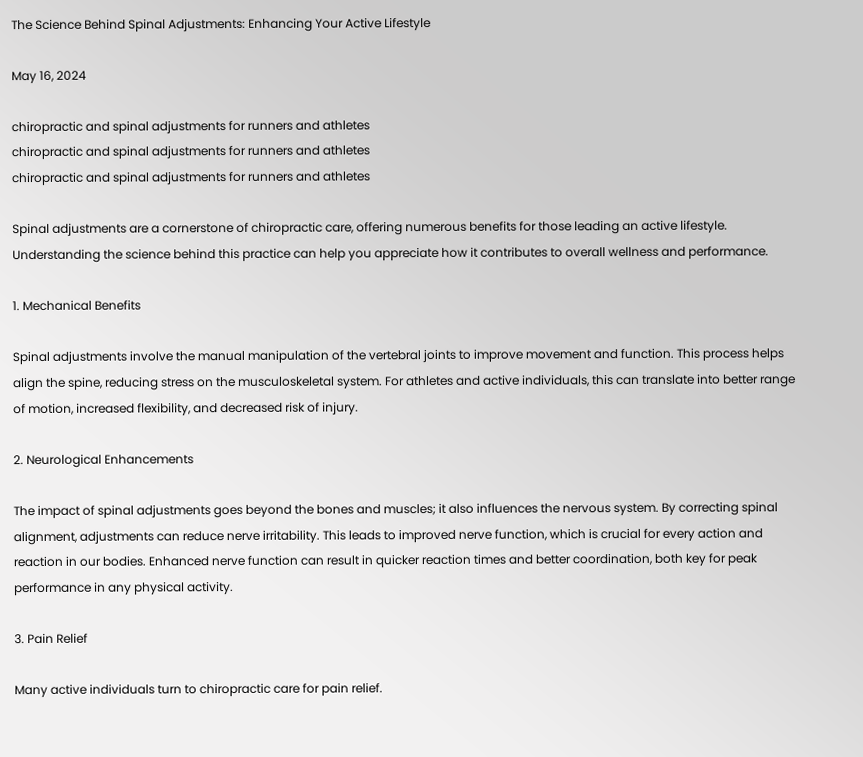The Science Behind Spinal Adjustments: Enhancing Your Active Lifestyle

May 16, 2024

chiropractic and spinal adjustments for runners and athletes
chiropractic and spinal adjustments for runners and athletes
chiropractic and spinal adjustments for runners and athletes

Spinal adjustments are a cornerstone of chiropractic care, offering numerous benefits for those leading an active lifestyle. Understanding the science behind this practice can help you appreciate how it contributes to overall wellness and performance.

1. Mechanical Benefits

Spinal adjustments involve the manual manipulation of the vertebral joints to improve movement and function. This process helps align the spine, reducing stress on the musculoskeletal system. For athletes and active individuals, this can translate into better range of motion, increased flexibility, and decreased risk of injury.

2. Neurological Enhancements

The impact of spinal adjustments goes beyond the bones and muscles; it also influences the nervous system. By correcting spinal alignment, adjustments can reduce nerve irritability. This leads to improved nerve function, which is crucial for every action and reaction in our bodies. Enhanced nerve function can result in quicker reaction times and better coordination, both key for peak performance in any physical activity.

3. Pain Relief

Many active individuals turn to chiropractic care for pain relief.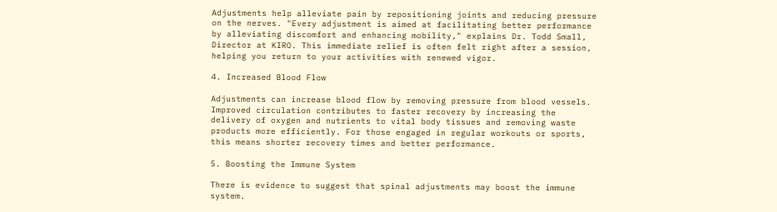Adjustments help alleviate pain by repositioning joints and reducing pressure on the nerves. "Every adjustment is aimed at facilitating better performance by alleviating discomfort and enhancing mobility," explains Dr. Todd Small, Director at KIRO. This immediate relief is often felt right after a session, helping you return to your activities with renewed vigor.

4. Increased Blood Flow

Adjustments can increase blood flow by removing pressure from blood vessels. Improved circulation contributes to faster recovery by increasing the delivery of oxygen and nutrients to vital body tissues and removing waste products more efficiently. For those engaged in regular workouts or sports, this means shorter recovery times and better performance.

5. Boosting the Immune System

There is evidence to suggest that spinal adjustments may boost the immune system.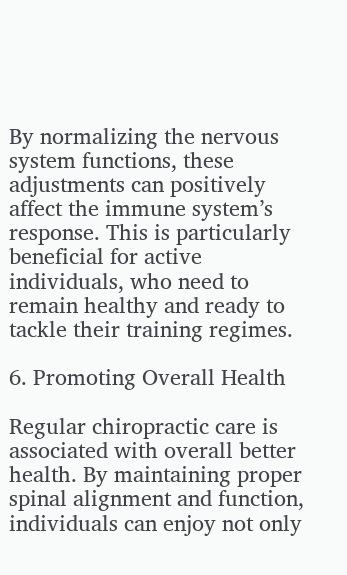By normalizing the nervous system functions, these adjustments can positively affect the immune system’s response. This is particularly beneficial for active individuals, who need to remain healthy and ready to tackle their training regimes.

6. Promoting Overall Health

Regular chiropractic care is associated with overall better health. By maintaining proper spinal alignment and function, individuals can enjoy not only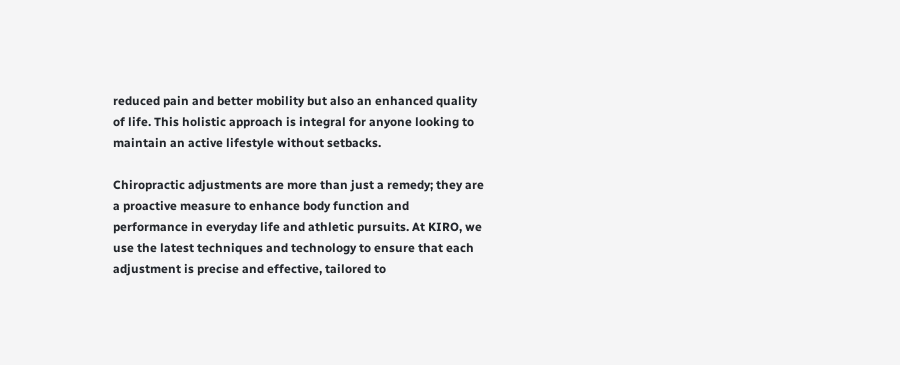reduced pain and better mobility but also an enhanced quality of life. This holistic approach is integral for anyone looking to maintain an active lifestyle without setbacks.

Chiropractic adjustments are more than just a remedy; they are a proactive measure to enhance body function and performance in everyday life and athletic pursuits. At KIRO, we use the latest techniques and technology to ensure that each adjustment is precise and effective, tailored to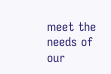meet the needs of our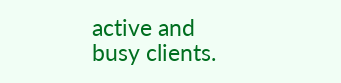active and busy clients.